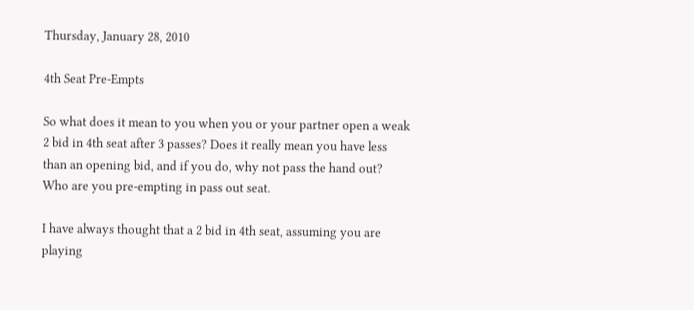Thursday, January 28, 2010

4th Seat Pre-Empts

So what does it mean to you when you or your partner open a weak 2 bid in 4th seat after 3 passes? Does it really mean you have less than an opening bid, and if you do, why not pass the hand out? Who are you pre-empting in pass out seat.

I have always thought that a 2 bid in 4th seat, assuming you are playing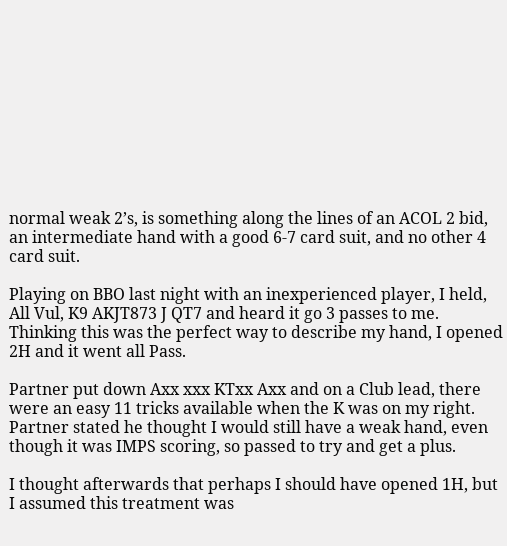normal weak 2’s, is something along the lines of an ACOL 2 bid, an intermediate hand with a good 6-7 card suit, and no other 4 card suit.

Playing on BBO last night with an inexperienced player, I held, All Vul, K9 AKJT873 J QT7 and heard it go 3 passes to me. Thinking this was the perfect way to describe my hand, I opened 2H and it went all Pass.

Partner put down Axx xxx KTxx Axx and on a Club lead, there were an easy 11 tricks available when the K was on my right. Partner stated he thought I would still have a weak hand, even though it was IMPS scoring, so passed to try and get a plus.

I thought afterwards that perhaps I should have opened 1H, but I assumed this treatment was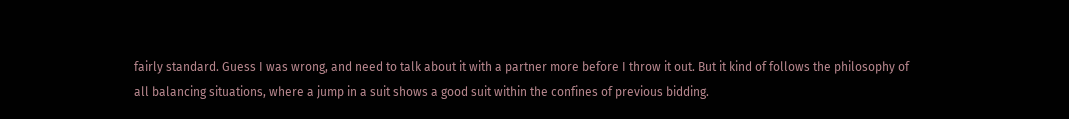fairly standard. Guess I was wrong, and need to talk about it with a partner more before I throw it out. But it kind of follows the philosophy of all balancing situations, where a jump in a suit shows a good suit within the confines of previous bidding.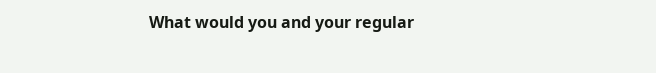What would you and your regular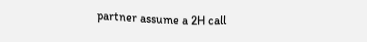partner assume a 2H call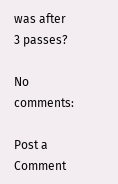was after 3 passes?

No comments:

Post a Comment